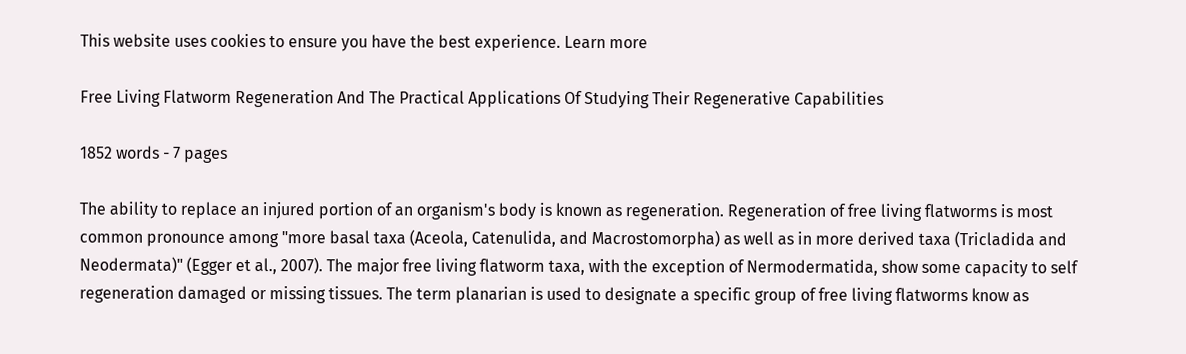This website uses cookies to ensure you have the best experience. Learn more

Free Living Flatworm Regeneration And The Practical Applications Of Studying Their Regenerative Capabilities

1852 words - 7 pages

The ability to replace an injured portion of an organism's body is known as regeneration. Regeneration of free living flatworms is most common pronounce among "more basal taxa (Aceola, Catenulida, and Macrostomorpha) as well as in more derived taxa (Tricladida and Neodermata)" (Egger et al., 2007). The major free living flatworm taxa, with the exception of Nermodermatida, show some capacity to self regeneration damaged or missing tissues. The term planarian is used to designate a specific group of free living flatworms know as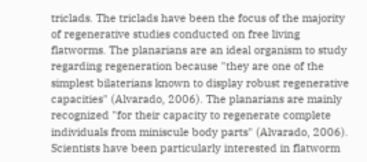triclads. The triclads have been the focus of the majority of regenerative studies conducted on free living flatworms. The planarians are an ideal organism to study regarding regeneration because "they are one of the simplest bilaterians known to display robust regenerative capacities" (Alvarado, 2006). The planarians are mainly recognized "for their capacity to regenerate complete individuals from miniscule body parts" (Alvarado, 2006). Scientists have been particularly interested in flatworm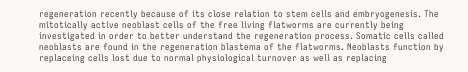regeneration recently because of its close relation to stem cells and embryogenesis. The mitotically active neoblast cells of the free living flatworms are currently being investigated in order to better understand the regeneration process. Somatic cells called neoblasts are found in the regeneration blastema of the flatworms. Neoblasts function by replaceing cells lost due to normal physiological turnover as well as replacing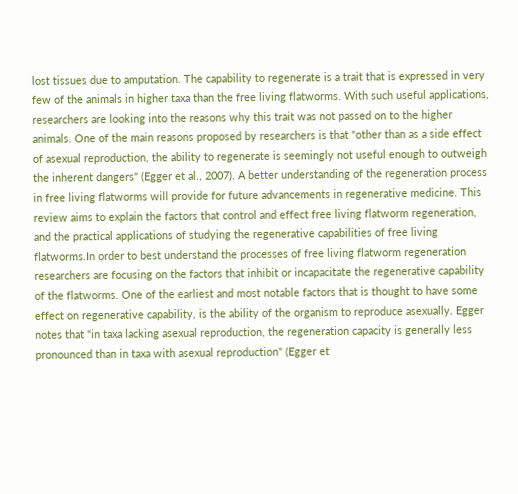lost tissues due to amputation. The capability to regenerate is a trait that is expressed in very few of the animals in higher taxa than the free living flatworms. With such useful applications, researchers are looking into the reasons why this trait was not passed on to the higher animals. One of the main reasons proposed by researchers is that "other than as a side effect of asexual reproduction, the ability to regenerate is seemingly not useful enough to outweigh the inherent dangers" (Egger et al., 2007). A better understanding of the regeneration process in free living flatworms will provide for future advancements in regenerative medicine. This review aims to explain the factors that control and effect free living flatworm regeneration, and the practical applications of studying the regenerative capabilities of free living flatworms.In order to best understand the processes of free living flatworm regeneration researchers are focusing on the factors that inhibit or incapacitate the regenerative capability of the flatworms. One of the earliest and most notable factors that is thought to have some effect on regenerative capability, is the ability of the organism to reproduce asexually. Egger notes that "in taxa lacking asexual reproduction, the regeneration capacity is generally less pronounced than in taxa with asexual reproduction" (Egger et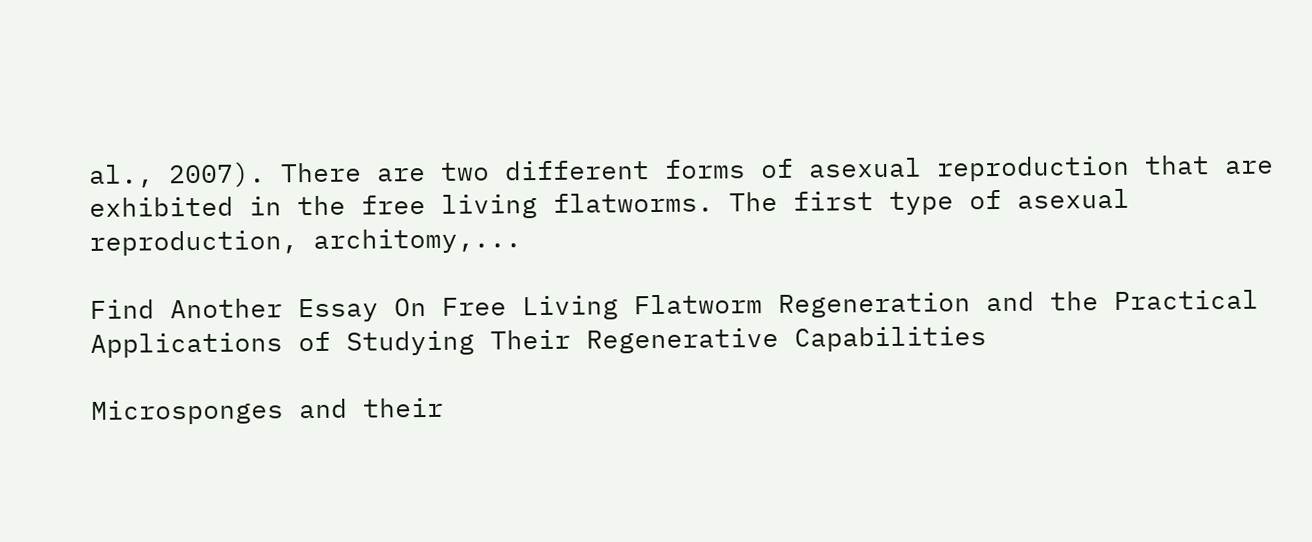al., 2007). There are two different forms of asexual reproduction that are exhibited in the free living flatworms. The first type of asexual reproduction, architomy,...

Find Another Essay On Free Living Flatworm Regeneration and the Practical Applications of Studying Their Regenerative Capabilities

Microsponges and their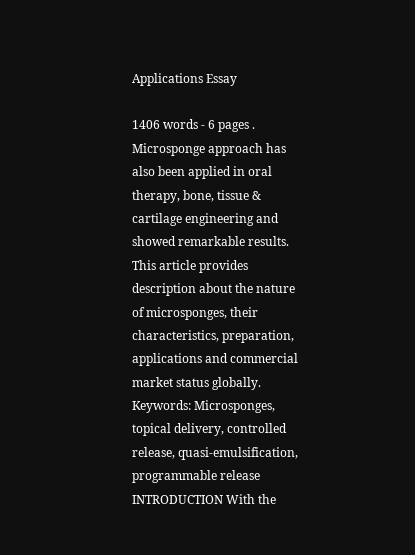Applications Essay

1406 words - 6 pages . Microsponge approach has also been applied in oral therapy, bone, tissue & cartilage engineering and showed remarkable results. This article provides description about the nature of microsponges, their characteristics, preparation, applications and commercial market status globally. Keywords: Microsponges, topical delivery, controlled release, quasi-emulsification, programmable release INTRODUCTION With the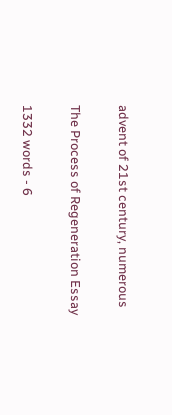advent of 21st century, numerous

The Process of Regeneration Essay

1332 words - 6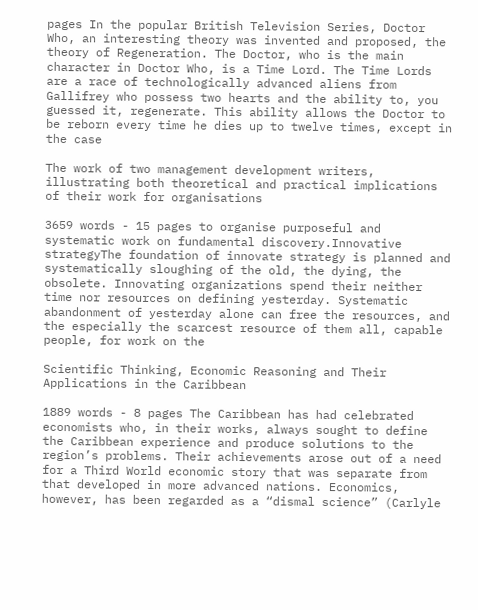pages In the popular British Television Series, Doctor Who, an interesting theory was invented and proposed, the theory of Regeneration. The Doctor, who is the main character in Doctor Who, is a Time Lord. The Time Lords are a race of technologically advanced aliens from Gallifrey who possess two hearts and the ability to, you guessed it, regenerate. This ability allows the Doctor to be reborn every time he dies up to twelve times, except in the case

The work of two management development writers, illustrating both theoretical and practical implications of their work for organisations

3659 words - 15 pages to organise purposeful and systematic work on fundamental discovery.Innovative strategyThe foundation of innovate strategy is planned and systematically sloughing of the old, the dying, the obsolete. Innovating organizations spend their neither time nor resources on defining yesterday. Systematic abandonment of yesterday alone can free the resources, and the especially the scarcest resource of them all, capable people, for work on the

Scientific Thinking, Economic Reasoning and Their Applications in the Caribbean

1889 words - 8 pages The Caribbean has had celebrated economists who, in their works, always sought to define the Caribbean experience and produce solutions to the region’s problems. Their achievements arose out of a need for a Third World economic story that was separate from that developed in more advanced nations. Economics, however, has been regarded as a “dismal science” (Carlyle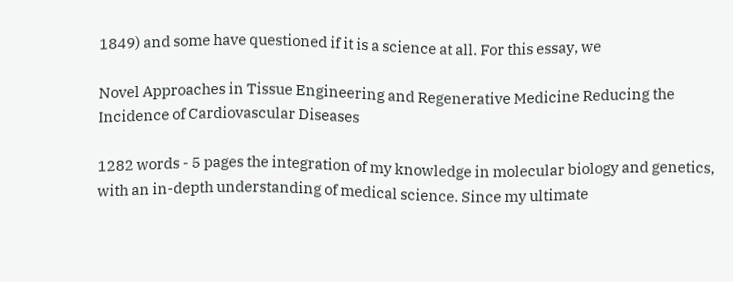1849) and some have questioned if it is a science at all. For this essay, we

Novel Approaches in Tissue Engineering and Regenerative Medicine Reducing the Incidence of Cardiovascular Diseases

1282 words - 5 pages the integration of my knowledge in molecular biology and genetics, with an in-depth understanding of medical science. Since my ultimate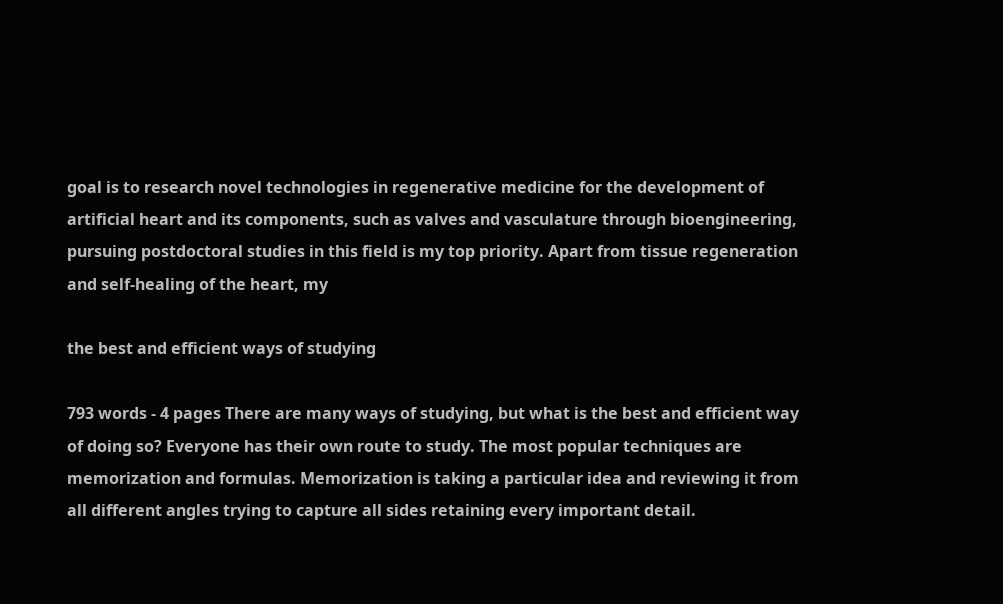goal is to research novel technologies in regenerative medicine for the development of artificial heart and its components, such as valves and vasculature through bioengineering, pursuing postdoctoral studies in this field is my top priority. Apart from tissue regeneration and self-healing of the heart, my

the best and efficient ways of studying

793 words - 4 pages There are many ways of studying, but what is the best and efficient way of doing so? Everyone has their own route to study. The most popular techniques are memorization and formulas. Memorization is taking a particular idea and reviewing it from all different angles trying to capture all sides retaining every important detail.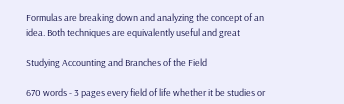Formulas are breaking down and analyzing the concept of an idea. Both techniques are equivalently useful and great

Studying Accounting and Branches of the Field

670 words - 3 pages every field of life whether it be studies or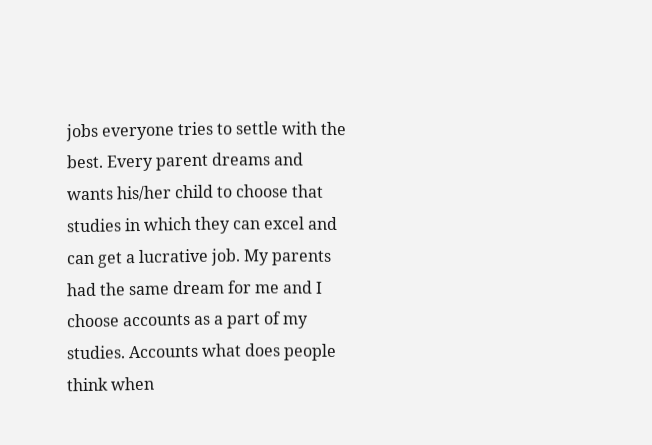jobs everyone tries to settle with the best. Every parent dreams and wants his/her child to choose that studies in which they can excel and can get a lucrative job. My parents had the same dream for me and I choose accounts as a part of my studies. Accounts what does people think when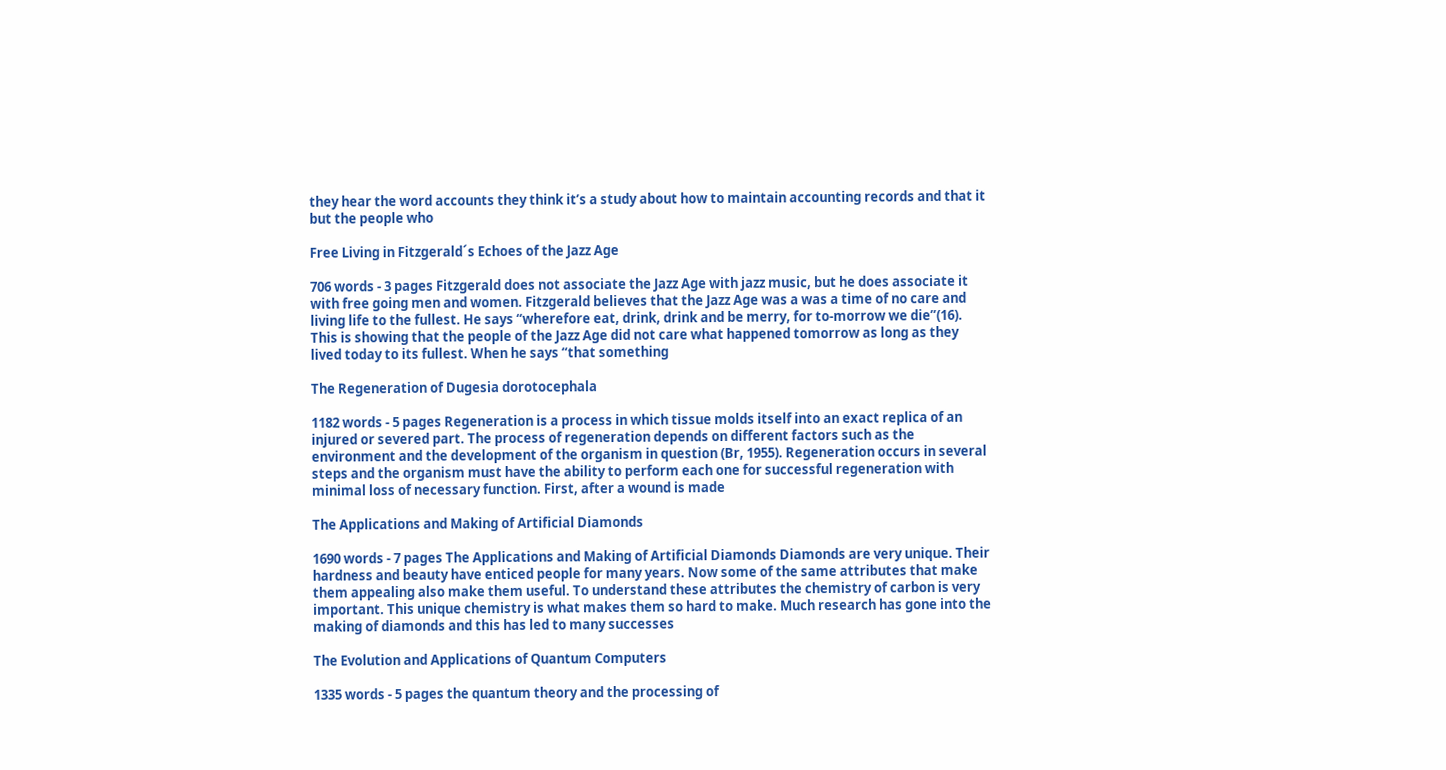they hear the word accounts they think it’s a study about how to maintain accounting records and that it but the people who

Free Living in Fitzgerald´s Echoes of the Jazz Age

706 words - 3 pages Fitzgerald does not associate the Jazz Age with jazz music, but he does associate it with free going men and women. Fitzgerald believes that the Jazz Age was a was a time of no care and living life to the fullest. He says “wherefore eat, drink, drink and be merry, for to-morrow we die”(16). This is showing that the people of the Jazz Age did not care what happened tomorrow as long as they lived today to its fullest. When he says “that something

The Regeneration of Dugesia dorotocephala

1182 words - 5 pages Regeneration is a process in which tissue molds itself into an exact replica of an injured or severed part. The process of regeneration depends on different factors such as the environment and the development of the organism in question (Br, 1955). Regeneration occurs in several steps and the organism must have the ability to perform each one for successful regeneration with minimal loss of necessary function. First, after a wound is made

The Applications and Making of Artificial Diamonds

1690 words - 7 pages The Applications and Making of Artificial Diamonds Diamonds are very unique. Their hardness and beauty have enticed people for many years. Now some of the same attributes that make them appealing also make them useful. To understand these attributes the chemistry of carbon is very important. This unique chemistry is what makes them so hard to make. Much research has gone into the making of diamonds and this has led to many successes

The Evolution and Applications of Quantum Computers

1335 words - 5 pages the quantum theory and the processing of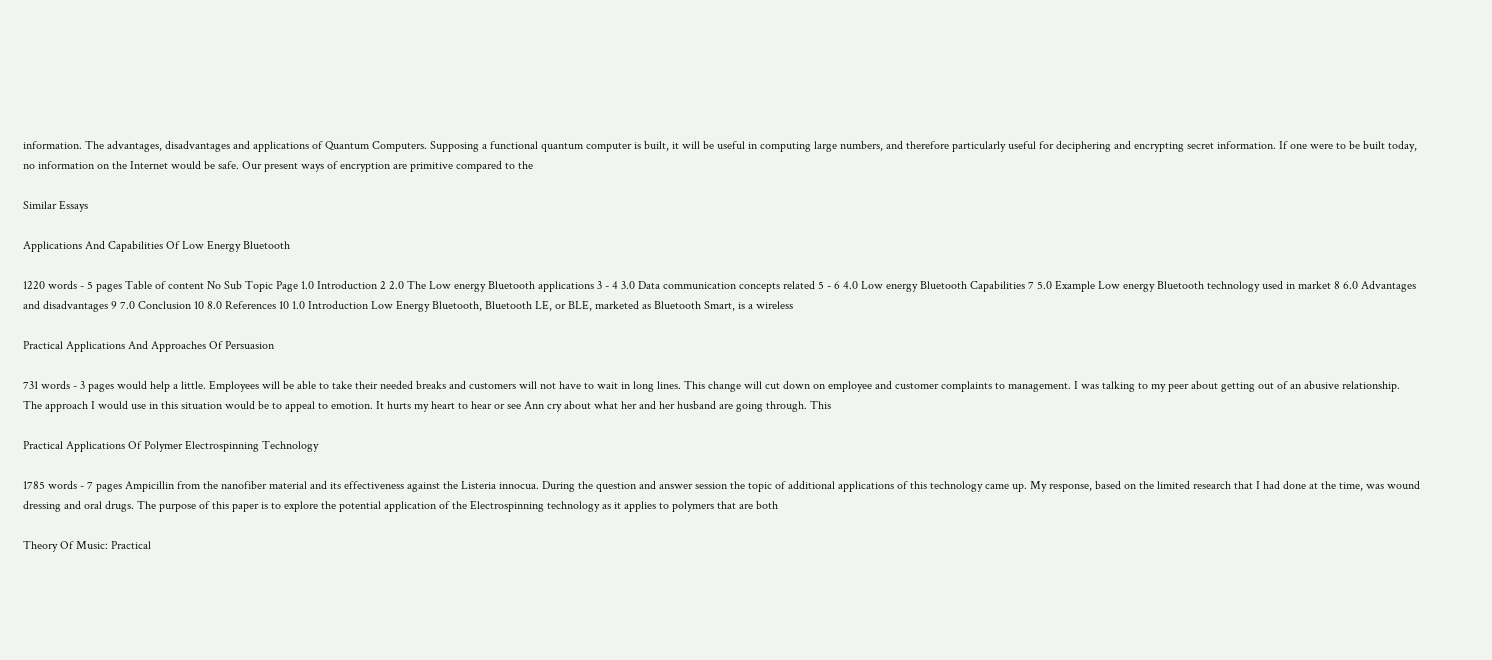information. The advantages, disadvantages and applications of Quantum Computers. Supposing a functional quantum computer is built, it will be useful in computing large numbers, and therefore particularly useful for deciphering and encrypting secret information. If one were to be built today, no information on the Internet would be safe. Our present ways of encryption are primitive compared to the

Similar Essays

Applications And Capabilities Of Low Energy Bluetooth

1220 words - 5 pages Table of content No Sub Topic Page 1.0 Introduction 2 2.0 The Low energy Bluetooth applications 3 - 4 3.0 Data communication concepts related 5 - 6 4.0 Low energy Bluetooth Capabilities 7 5.0 Example Low energy Bluetooth technology used in market 8 6.0 Advantages and disadvantages 9 7.0 Conclusion 10 8.0 References 10 1.0 Introduction Low Energy Bluetooth, Bluetooth LE, or BLE, marketed as Bluetooth Smart, is a wireless

Practical Applications And Approaches Of Persuasion

731 words - 3 pages would help a little. Employees will be able to take their needed breaks and customers will not have to wait in long lines. This change will cut down on employee and customer complaints to management. I was talking to my peer about getting out of an abusive relationship. The approach I would use in this situation would be to appeal to emotion. It hurts my heart to hear or see Ann cry about what her and her husband are going through. This

Practical Applications Of Polymer Electrospinning Technology

1785 words - 7 pages Ampicillin from the nanofiber material and its effectiveness against the Listeria innocua. During the question and answer session the topic of additional applications of this technology came up. My response, based on the limited research that I had done at the time, was wound dressing and oral drugs. The purpose of this paper is to explore the potential application of the Electrospinning technology as it applies to polymers that are both

Theory Of Music: Practical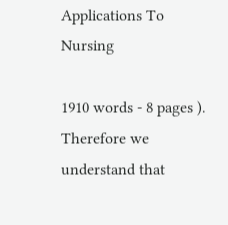Applications To Nursing

1910 words - 8 pages ). Therefore we understand that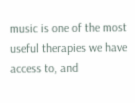music is one of the most useful therapies we have access to, and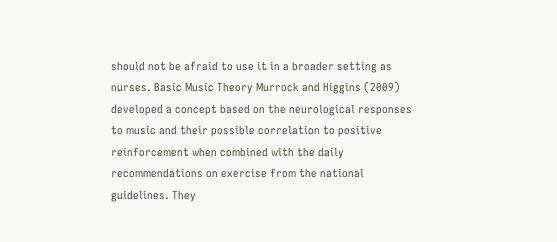should not be afraid to use it in a broader setting as nurses. Basic Music Theory Murrock and Higgins (2009) developed a concept based on the neurological responses to music and their possible correlation to positive reinforcement when combined with the daily recommendations on exercise from the national guidelines. They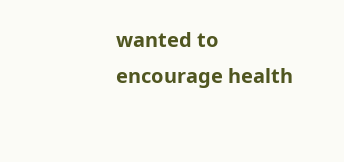wanted to encourage health